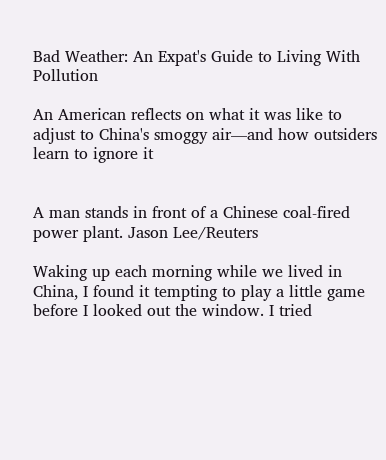Bad Weather: An Expat's Guide to Living With Pollution

An American reflects on what it was like to adjust to China's smoggy air—and how outsiders learn to ignore it


A man stands in front of a Chinese coal-fired power plant. Jason Lee/Reuters

Waking up each morning while we lived in China, I found it tempting to play a little game before I looked out the window. I tried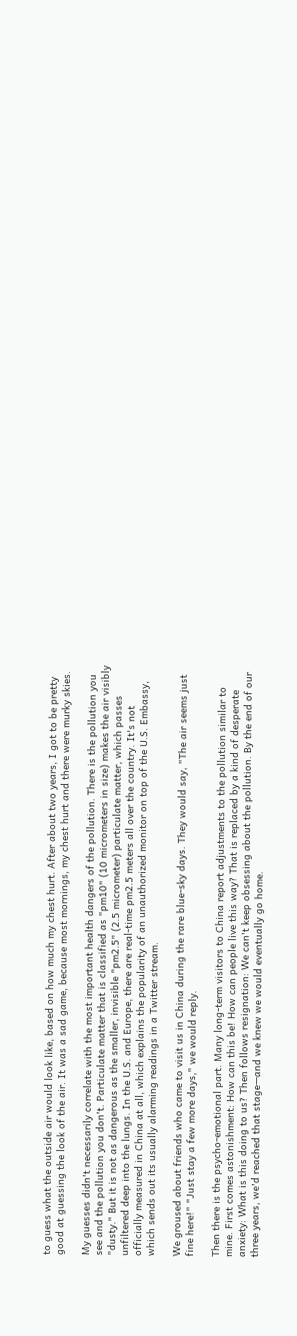to guess what the outside air would look like, based on how much my chest hurt. After about two years, I got to be pretty good at guessing the look of the air. It was a sad game, because most mornings, my chest hurt and there were murky skies.

My guesses didn't necessarily correlate with the most important health dangers of the pollution. There is the pollution you see and the pollution you don't. Particulate matter that is classified as "pm10" (10 micrometers in size) makes the air visibly "dusty." But it is not as dangerous as the smaller, invisible "pm2.5" (2.5 micrometer) particulate matter, which passes unfiltered deep into the lungs. In the U.S. and Europe, there are real-time pm2.5 meters all over the country. It's not officially measured in China at all, which explains the popularity of an unauthorized monitor on top of the U.S. Embassy, which sends out its usually alarming readings in a Twitter stream.

We groused about friends who came to visit us in China during the rare blue-sky days. They would say, "The air seems just fine here!" "Just stay a few more days," we would reply.

Then there is the psycho-emotional part. Many long-term visitors to China report adjustments to the pollution similar to mine. First comes astonishment: How can this be! How can people live this way? That is replaced by a kind of desperate anxiety: What is this doing to us? Then follows resignation: We can't keep obsessing about the pollution. By the end of our three years, we'd reached that stage—and we knew we would eventually go home.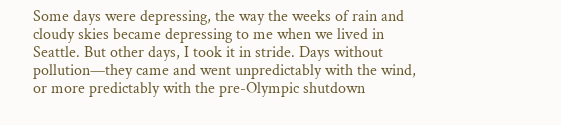Some days were depressing, the way the weeks of rain and cloudy skies became depressing to me when we lived in Seattle. But other days, I took it in stride. Days without pollution—they came and went unpredictably with the wind, or more predictably with the pre-Olympic shutdown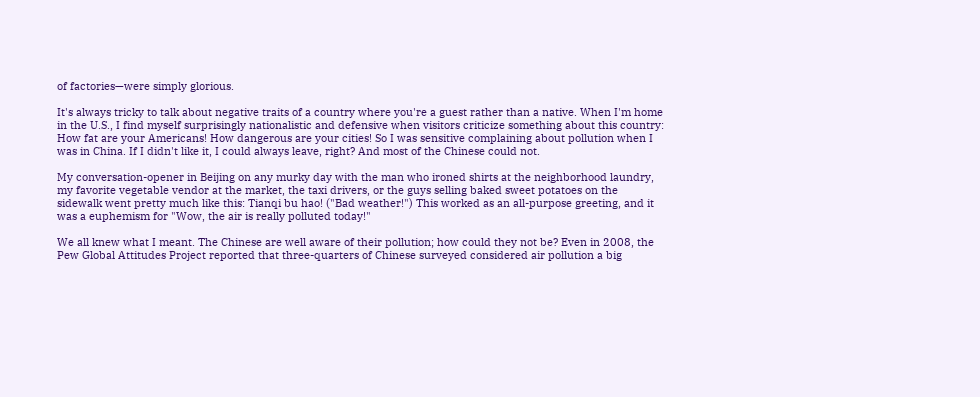of factories—were simply glorious.

It's always tricky to talk about negative traits of a country where you're a guest rather than a native. When I'm home in the U.S., I find myself surprisingly nationalistic and defensive when visitors criticize something about this country: How fat are your Americans! How dangerous are your cities! So I was sensitive complaining about pollution when I was in China. If I didn't like it, I could always leave, right? And most of the Chinese could not.

My conversation-opener in Beijing on any murky day with the man who ironed shirts at the neighborhood laundry, my favorite vegetable vendor at the market, the taxi drivers, or the guys selling baked sweet potatoes on the sidewalk went pretty much like this: Tianqi bu hao! ("Bad weather!") This worked as an all-purpose greeting, and it was a euphemism for "Wow, the air is really polluted today!"

We all knew what I meant. The Chinese are well aware of their pollution; how could they not be? Even in 2008, the Pew Global Attitudes Project reported that three-quarters of Chinese surveyed considered air pollution a big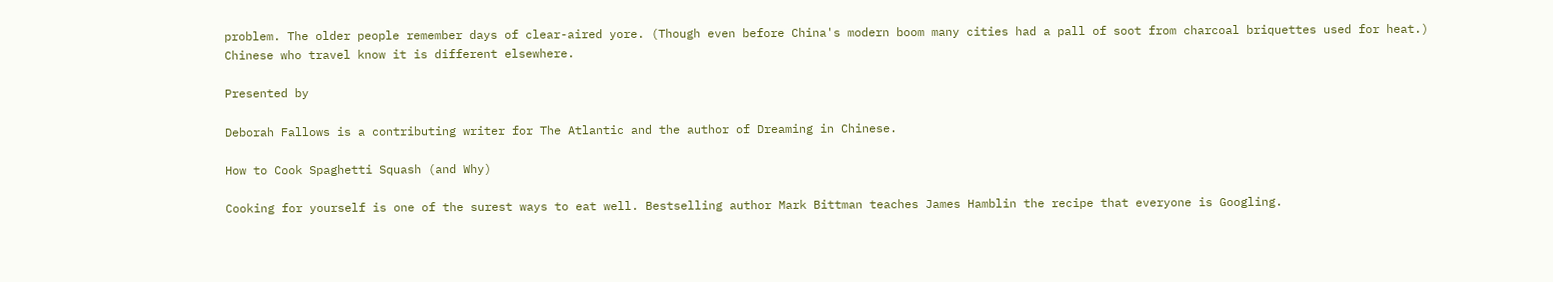problem. The older people remember days of clear-aired yore. (Though even before China's modern boom many cities had a pall of soot from charcoal briquettes used for heat.) Chinese who travel know it is different elsewhere.

Presented by

Deborah Fallows is a contributing writer for The Atlantic and the author of Dreaming in Chinese.

How to Cook Spaghetti Squash (and Why)

Cooking for yourself is one of the surest ways to eat well. Bestselling author Mark Bittman teaches James Hamblin the recipe that everyone is Googling.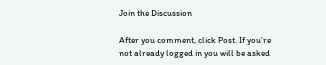Join the Discussion

After you comment, click Post. If you’re not already logged in you will be asked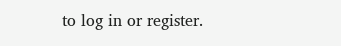to log in or register.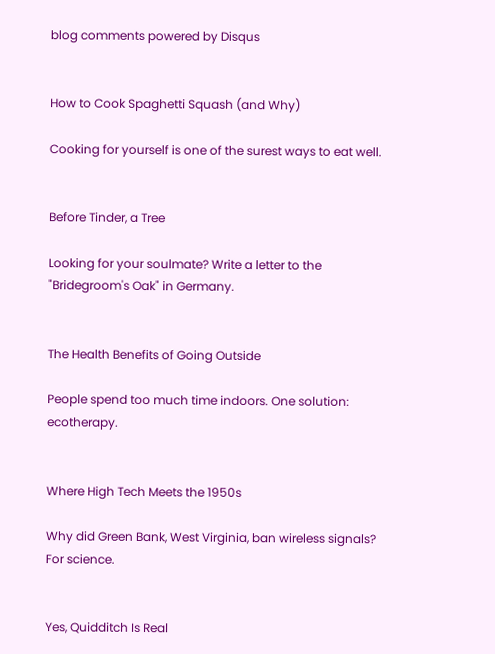blog comments powered by Disqus


How to Cook Spaghetti Squash (and Why)

Cooking for yourself is one of the surest ways to eat well.


Before Tinder, a Tree

Looking for your soulmate? Write a letter to the "Bridegroom's Oak" in Germany.


The Health Benefits of Going Outside

People spend too much time indoors. One solution: ecotherapy.


Where High Tech Meets the 1950s

Why did Green Bank, West Virginia, ban wireless signals? For science.


Yes, Quidditch Is Real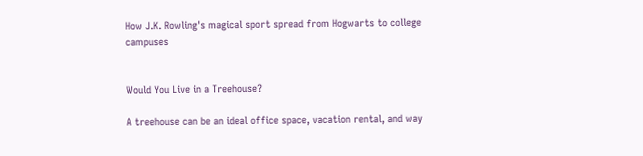How J.K. Rowling's magical sport spread from Hogwarts to college campuses


Would You Live in a Treehouse?

A treehouse can be an ideal office space, vacation rental, and way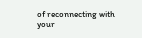of reconnecting with your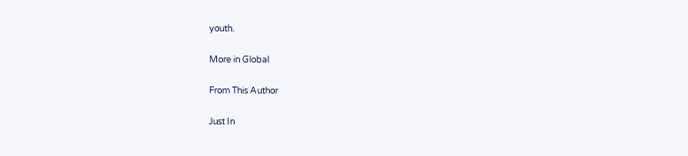youth.

More in Global

From This Author

Just In